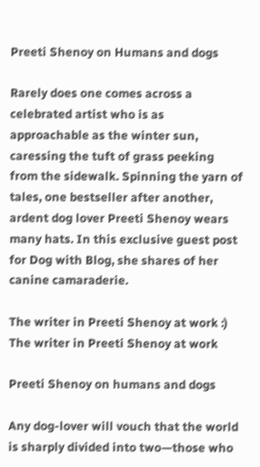Preeti Shenoy on Humans and dogs

Rarely does one comes across a celebrated artist who is as approachable as the winter sun, caressing the tuft of grass peeking from the sidewalk. Spinning the yarn of tales, one bestseller after another, ardent dog lover Preeti Shenoy wears many hats. In this exclusive guest post for Dog with Blog, she shares of her canine camaraderie.

The writer in Preeti Shenoy at work :)
The writer in Preeti Shenoy at work

Preeti Shenoy on humans and dogs

Any dog-lover will vouch that the world is sharply divided into two—those who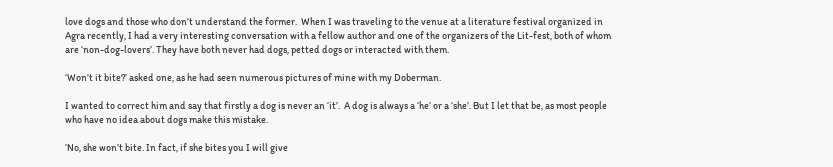love dogs and those who don’t understand the former.  When I was traveling to the venue at a literature festival organized in Agra recently, I had a very interesting conversation with a fellow author and one of the organizers of the Lit-fest, both of whom are ‘non-dog-lovers’. They have both never had dogs, petted dogs or interacted with them.

‘Won’t it bite?’ asked one, as he had seen numerous pictures of mine with my Doberman.

I wanted to correct him and say that firstly a dog is never an ‘it’.  A dog is always a ‘he’ or a ‘she’. But I let that be, as most people who have no idea about dogs make this mistake.

‘No, she won’t bite. In fact, if she bites you I will give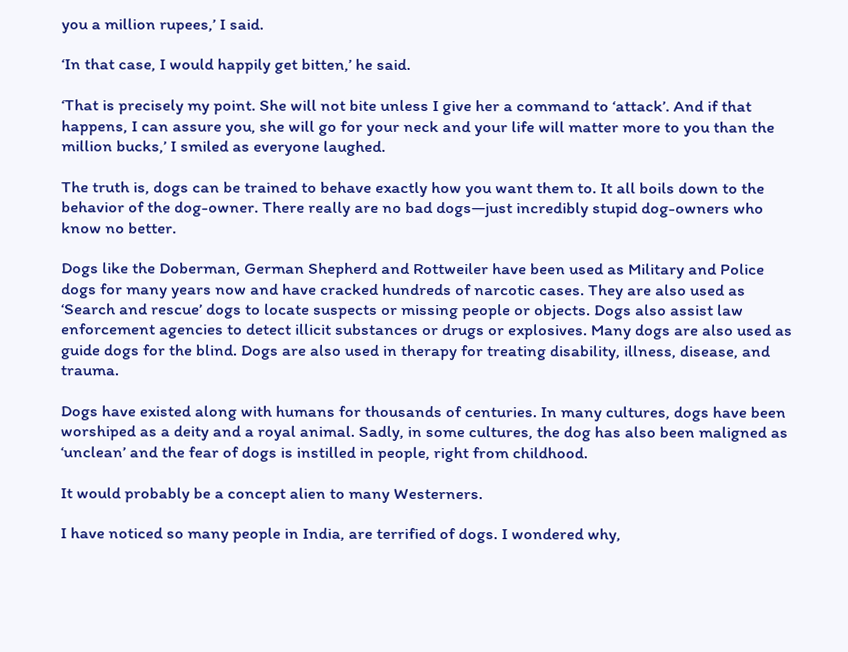you a million rupees,’ I said.

‘In that case, I would happily get bitten,’ he said.

‘That is precisely my point. She will not bite unless I give her a command to ‘attack’. And if that happens, I can assure you, she will go for your neck and your life will matter more to you than the million bucks,’ I smiled as everyone laughed.

The truth is, dogs can be trained to behave exactly how you want them to. It all boils down to the behavior of the dog-owner. There really are no bad dogs—just incredibly stupid dog-owners who know no better.

Dogs like the Doberman, German Shepherd and Rottweiler have been used as Military and Police dogs for many years now and have cracked hundreds of narcotic cases. They are also used as ‘Search and rescue’ dogs to locate suspects or missing people or objects. Dogs also assist law enforcement agencies to detect illicit substances or drugs or explosives. Many dogs are also used as guide dogs for the blind. Dogs are also used in therapy for treating disability, illness, disease, and trauma.

Dogs have existed along with humans for thousands of centuries. In many cultures, dogs have been worshiped as a deity and a royal animal. Sadly, in some cultures, the dog has also been maligned as ‘unclean’ and the fear of dogs is instilled in people, right from childhood.

It would probably be a concept alien to many Westerners.

I have noticed so many people in India, are terrified of dogs. I wondered why,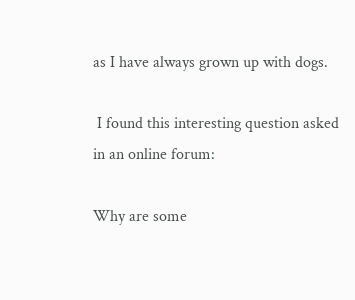as I have always grown up with dogs.

 I found this interesting question asked in an online forum:

Why are some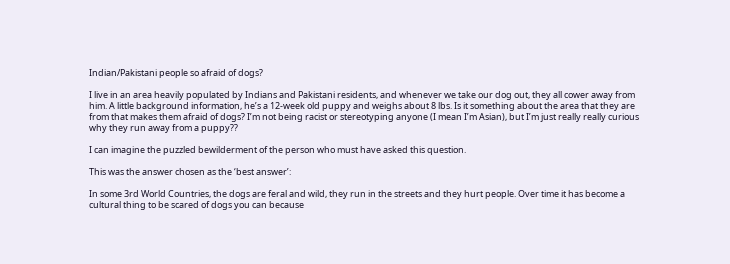Indian/Pakistani people so afraid of dogs?

I live in an area heavily populated by Indians and Pakistani residents, and whenever we take our dog out, they all cower away from him. A little background information, he’s a 12-week old puppy and weighs about 8 lbs. Is it something about the area that they are from that makes them afraid of dogs? I’m not being racist or stereotyping anyone (I mean I’m Asian), but I’m just really really curious why they run away from a puppy??

I can imagine the puzzled bewilderment of the person who must have asked this question.

This was the answer chosen as the ‘best answer’:

In some 3rd World Countries, the dogs are feral and wild, they run in the streets and they hurt people. Over time it has become a cultural thing to be scared of dogs you can because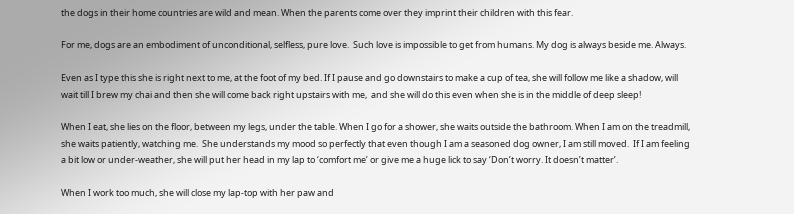the dogs in their home countries are wild and mean. When the parents come over they imprint their children with this fear.

For me, dogs are an embodiment of unconditional, selfless, pure love.  Such love is impossible to get from humans. My dog is always beside me. Always.

Even as I type this she is right next to me, at the foot of my bed. If I pause and go downstairs to make a cup of tea, she will follow me like a shadow, will wait till I brew my chai and then she will come back right upstairs with me,  and she will do this even when she is in the middle of deep sleep!

When I eat, she lies on the floor, between my legs, under the table. When I go for a shower, she waits outside the bathroom. When I am on the treadmill, she waits patiently, watching me.  She understands my mood so perfectly that even though I am a seasoned dog owner, I am still moved.  If I am feeling a bit low or under-weather, she will put her head in my lap to ‘comfort me’ or give me a huge lick to say ‘Don’t worry. It doesn’t matter’.

When I work too much, she will close my lap-top with her paw and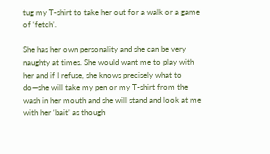tug my T-shirt to take her out for a walk or a game of ‘fetch’.

She has her own personality and she can be very naughty at times. She would want me to play with her and if I refuse, she knows precisely what to do—she will take my pen or my T-shirt from the wash in her mouth and she will stand and look at me with her ‘bait’ as though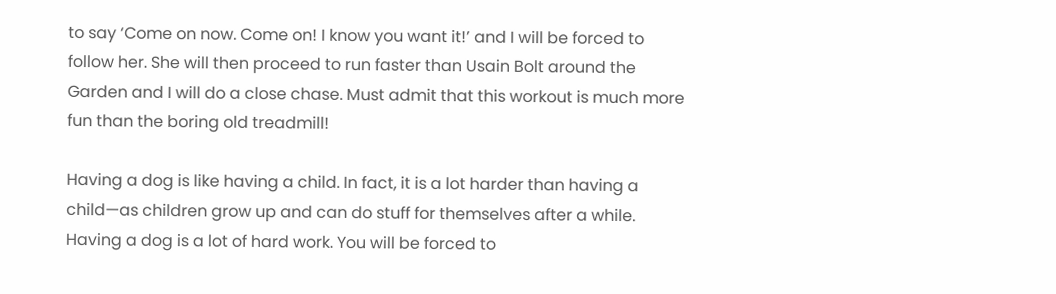to say ‘Come on now. Come on! I know you want it!’ and I will be forced to follow her. She will then proceed to run faster than Usain Bolt around the Garden and I will do a close chase. Must admit that this workout is much more fun than the boring old treadmill!

Having a dog is like having a child. In fact, it is a lot harder than having a child—as children grow up and can do stuff for themselves after a while. Having a dog is a lot of hard work. You will be forced to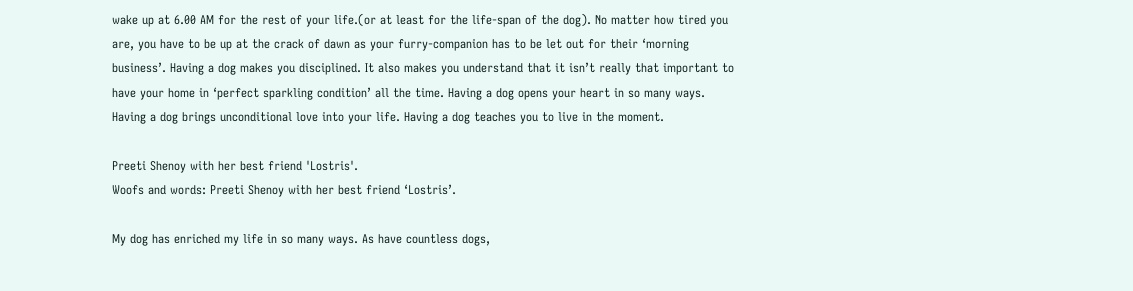wake up at 6.00 AM for the rest of your life.(or at least for the life-span of the dog). No matter how tired you are, you have to be up at the crack of dawn as your furry-companion has to be let out for their ‘morning business’. Having a dog makes you disciplined. It also makes you understand that it isn’t really that important to have your home in ‘perfect sparkling condition’ all the time. Having a dog opens your heart in so many ways. Having a dog brings unconditional love into your life. Having a dog teaches you to live in the moment.

Preeti Shenoy with her best friend 'Lostris'.
Woofs and words: Preeti Shenoy with her best friend ‘Lostris’.

My dog has enriched my life in so many ways. As have countless dogs,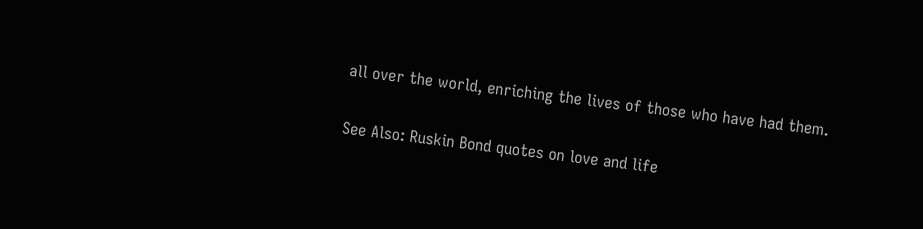all over the world, enriching the lives of those who have had them.

See Also: Ruskin Bond quotes on love and life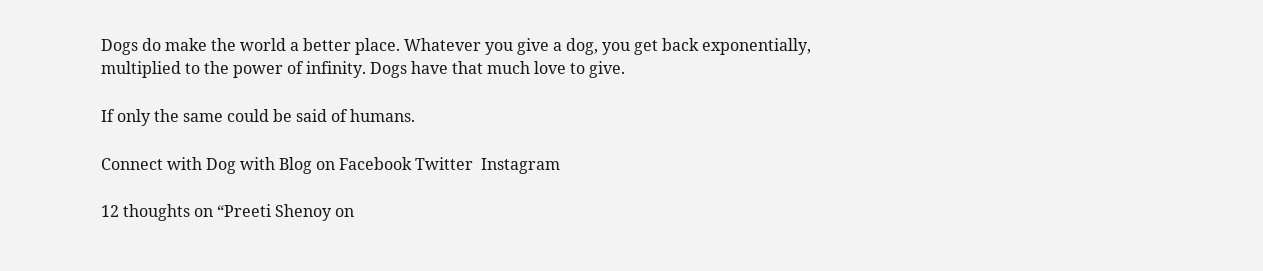Dogs do make the world a better place. Whatever you give a dog, you get back exponentially, multiplied to the power of infinity. Dogs have that much love to give.

If only the same could be said of humans.

Connect with Dog with Blog on Facebook Twitter  Instagram

12 thoughts on “Preeti Shenoy on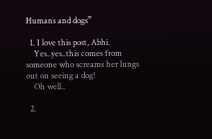Humans and dogs”

  1. I love this post, Abhi.
    Yes..yes..this comes from someone who screams her lungs out on seeing a dog!
    Oh well..

  2.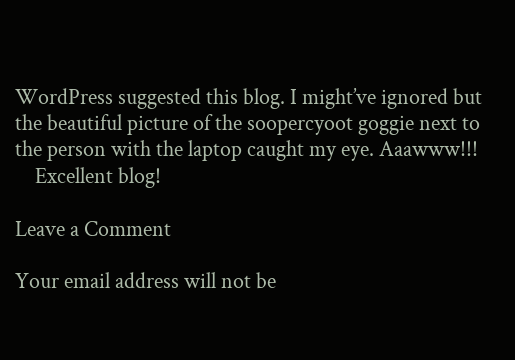WordPress suggested this blog. I might’ve ignored but the beautiful picture of the soopercyoot goggie next to the person with the laptop caught my eye. Aaawww!!!
    Excellent blog!

Leave a Comment

Your email address will not be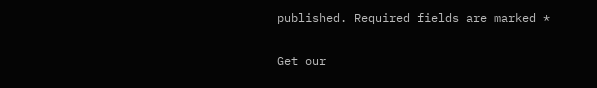published. Required fields are marked *

Get our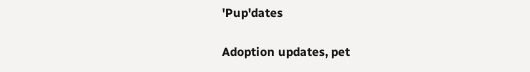'Pup'dates

Adoption updates, pet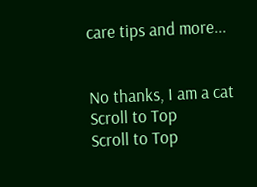care tips and more...


No thanks, I am a cat
Scroll to Top
Scroll to Top